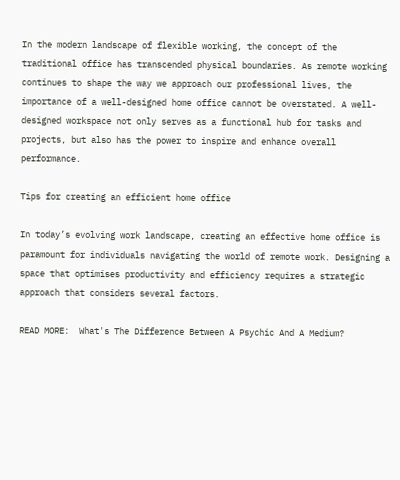In the modern landscape of flexible working, the concept of the traditional office has transcended physical boundaries. As remote working continues to shape the way we approach our professional lives, the importance of a well-designed home office cannot be overstated. A well-designed workspace not only serves as a functional hub for tasks and projects, but also has the power to inspire and enhance overall performance.

Tips for creating an efficient home office

In today’s evolving work landscape, creating an effective home office is paramount for individuals navigating the world of remote work. Designing a space that optimises productivity and efficiency requires a strategic approach that considers several factors.

READ MORE:  What's The Difference Between A Psychic And A Medium?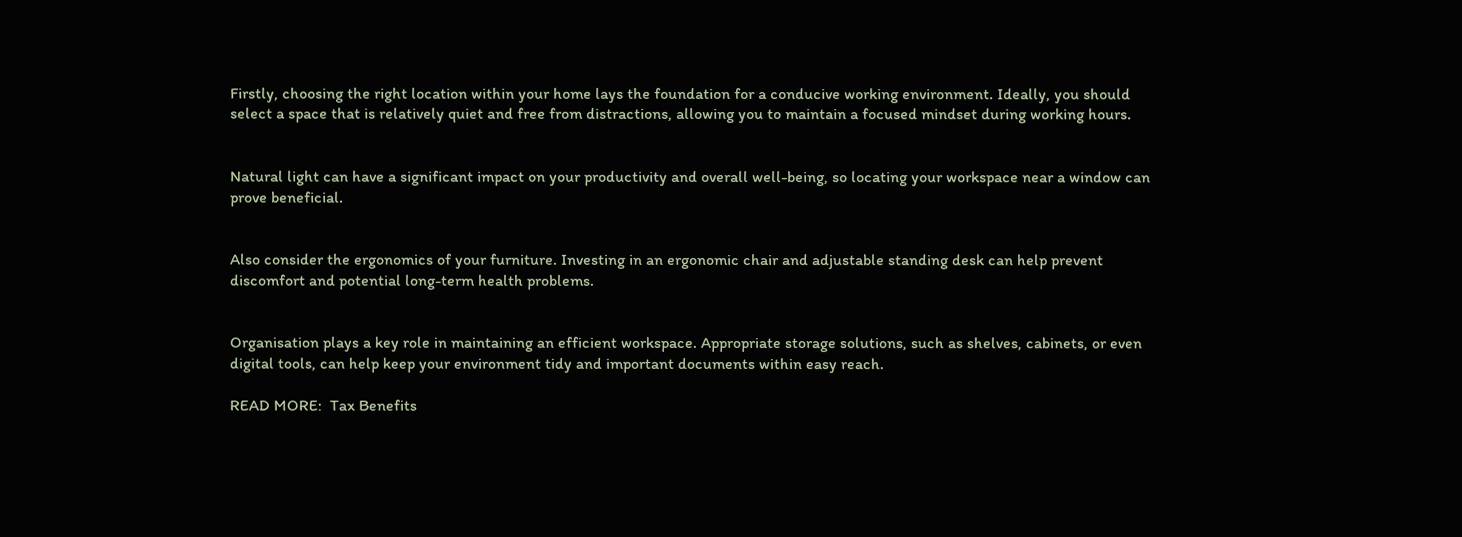Firstly, choosing the right location within your home lays the foundation for a conducive working environment. Ideally, you should select a space that is relatively quiet and free from distractions, allowing you to maintain a focused mindset during working hours.


Natural light can have a significant impact on your productivity and overall well-being, so locating your workspace near a window can prove beneficial.


Also consider the ergonomics of your furniture. Investing in an ergonomic chair and adjustable standing desk can help prevent discomfort and potential long-term health problems.


Organisation plays a key role in maintaining an efficient workspace. Appropriate storage solutions, such as shelves, cabinets, or even digital tools, can help keep your environment tidy and important documents within easy reach.

READ MORE:  Tax Benefits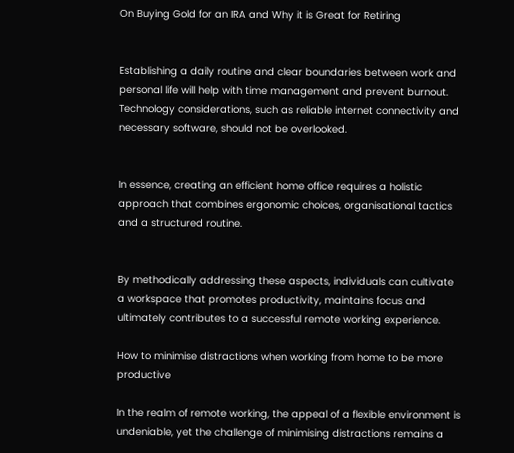On Buying Gold for an IRA and Why it is Great for Retiring


Establishing a daily routine and clear boundaries between work and personal life will help with time management and prevent burnout. Technology considerations, such as reliable internet connectivity and necessary software, should not be overlooked.


In essence, creating an efficient home office requires a holistic approach that combines ergonomic choices, organisational tactics and a structured routine.


By methodically addressing these aspects, individuals can cultivate a workspace that promotes productivity, maintains focus and ultimately contributes to a successful remote working experience.

How to minimise distractions when working from home to be more productive

In the realm of remote working, the appeal of a flexible environment is undeniable, yet the challenge of minimising distractions remains a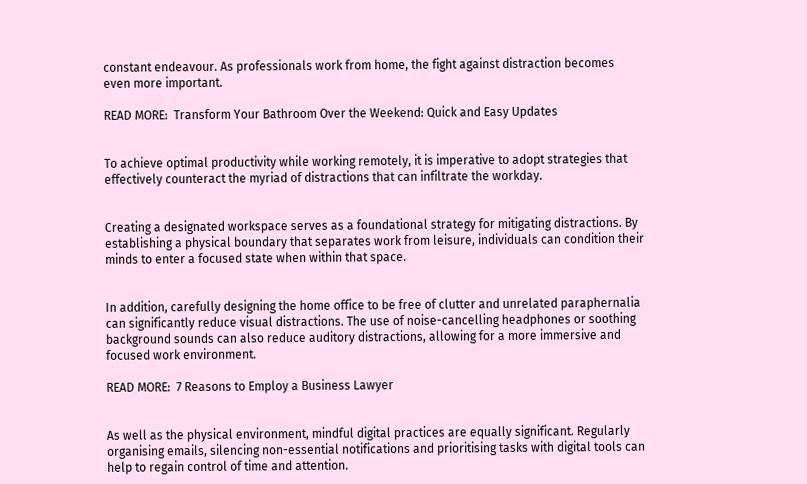constant endeavour. As professionals work from home, the fight against distraction becomes even more important.

READ MORE:  Transform Your Bathroom Over the Weekend: Quick and Easy Updates


To achieve optimal productivity while working remotely, it is imperative to adopt strategies that effectively counteract the myriad of distractions that can infiltrate the workday.


Creating a designated workspace serves as a foundational strategy for mitigating distractions. By establishing a physical boundary that separates work from leisure, individuals can condition their minds to enter a focused state when within that space.


In addition, carefully designing the home office to be free of clutter and unrelated paraphernalia can significantly reduce visual distractions. The use of noise-cancelling headphones or soothing background sounds can also reduce auditory distractions, allowing for a more immersive and focused work environment.

READ MORE:  7 Reasons to Employ a Business Lawyer


As well as the physical environment, mindful digital practices are equally significant. Regularly organising emails, silencing non-essential notifications and prioritising tasks with digital tools can help to regain control of time and attention.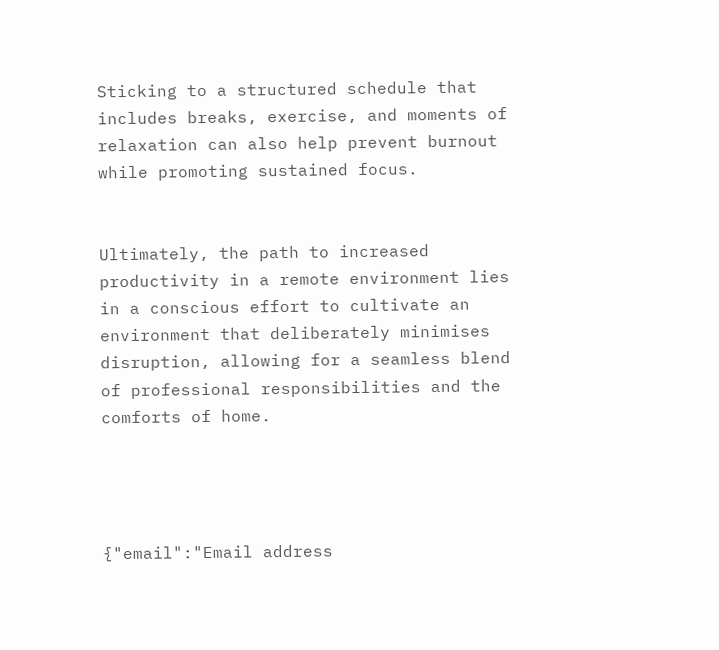Sticking to a structured schedule that includes breaks, exercise, and moments of relaxation can also help prevent burnout while promoting sustained focus.


Ultimately, the path to increased productivity in a remote environment lies in a conscious effort to cultivate an environment that deliberately minimises disruption, allowing for a seamless blend of professional responsibilities and the comforts of home.




{"email":"Email address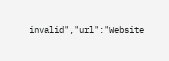invalid","url":"Website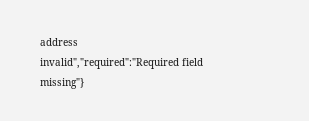address invalid","required":"Required field missing"}